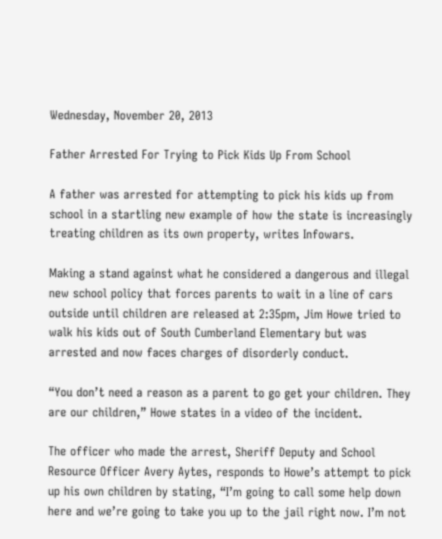Wednesday, November 20, 2013

Father Arrested For Trying to Pick Kids Up From School

A father was arrested for attempting to pick his kids up from school in a startling new example of how the state is increasingly treating children as its own property, writes Infowars.

Making a stand against what he considered a dangerous and illegal new school policy that forces parents to wait in a line of cars outside until children are released at 2:35pm, Jim Howe tried to walk his kids out of South Cumberland Elementary but was arrested and now faces charges of disorderly conduct.

“You don’t need a reason as a parent to go get your children. They are our children,” Howe states in a video of the incident.

The officer who made the arrest, Sheriff Deputy and School Resource Officer Avery Aytes, responds to Howe’s attempt to pick up his own children by stating, “I’m going to call some help down here and we’re going to take you up to the jail right now. I’m not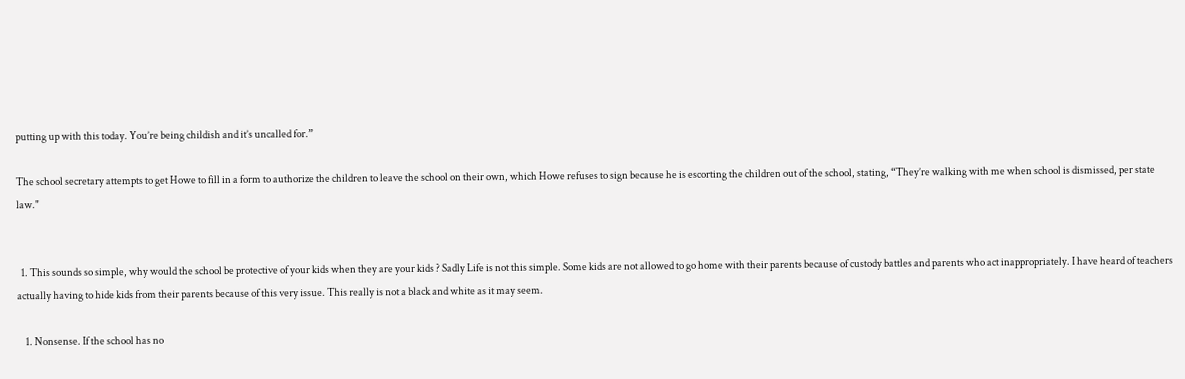putting up with this today. You’re being childish and it’s uncalled for.”

The school secretary attempts to get Howe to fill in a form to authorize the children to leave the school on their own, which Howe refuses to sign because he is escorting the children out of the school, stating, “They’re walking with me when school is dismissed, per state law."


  1. This sounds so simple, why would the school be protective of your kids when they are your kids ? Sadly Life is not this simple. Some kids are not allowed to go home with their parents because of custody battles and parents who act inappropriately. I have heard of teachers actually having to hide kids from their parents because of this very issue. This really is not a black and white as it may seem.

    1. Nonsense. If the school has no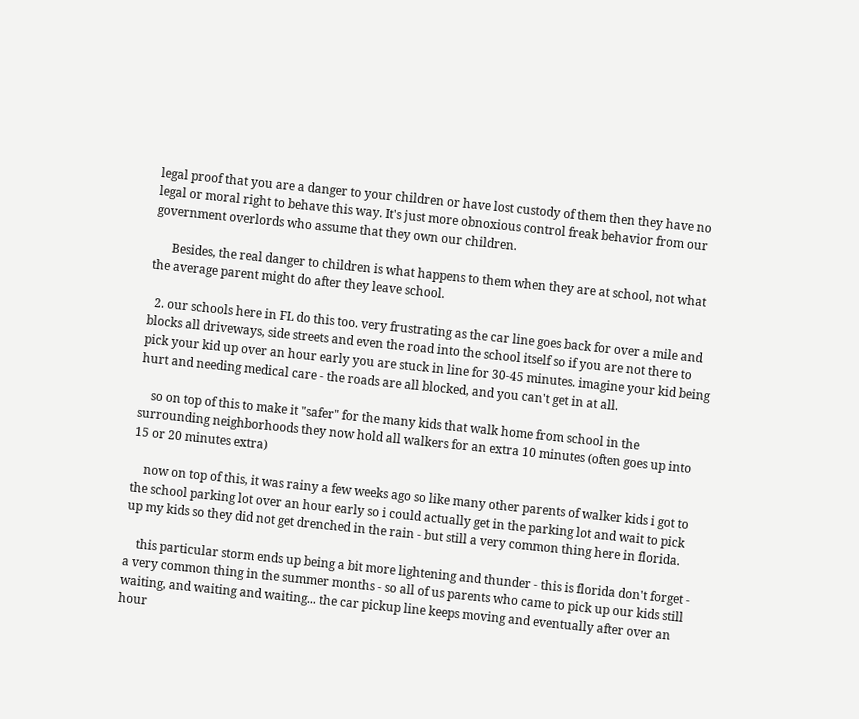legal proof that you are a danger to your children or have lost custody of them then they have no legal or moral right to behave this way. It's just more obnoxious control freak behavior from our government overlords who assume that they own our children.

      Besides, the real danger to children is what happens to them when they are at school, not what the average parent might do after they leave school.

  2. our schools here in FL do this too. very frustrating as the car line goes back for over a mile and blocks all driveways, side streets and even the road into the school itself so if you are not there to pick your kid up over an hour early you are stuck in line for 30-45 minutes. imagine your kid being hurt and needing medical care - the roads are all blocked, and you can't get in at all.

    so on top of this to make it "safer" for the many kids that walk home from school in the surrounding neighborhoods they now hold all walkers for an extra 10 minutes (often goes up into 15 or 20 minutes extra)

    now on top of this, it was rainy a few weeks ago so like many other parents of walker kids i got to the school parking lot over an hour early so i could actually get in the parking lot and wait to pick up my kids so they did not get drenched in the rain - but still a very common thing here in florida.

    this particular storm ends up being a bit more lightening and thunder - this is florida don't forget - a very common thing in the summer months - so all of us parents who came to pick up our kids still waiting, and waiting and waiting... the car pickup line keeps moving and eventually after over an hour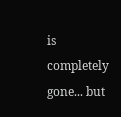is completely gone... but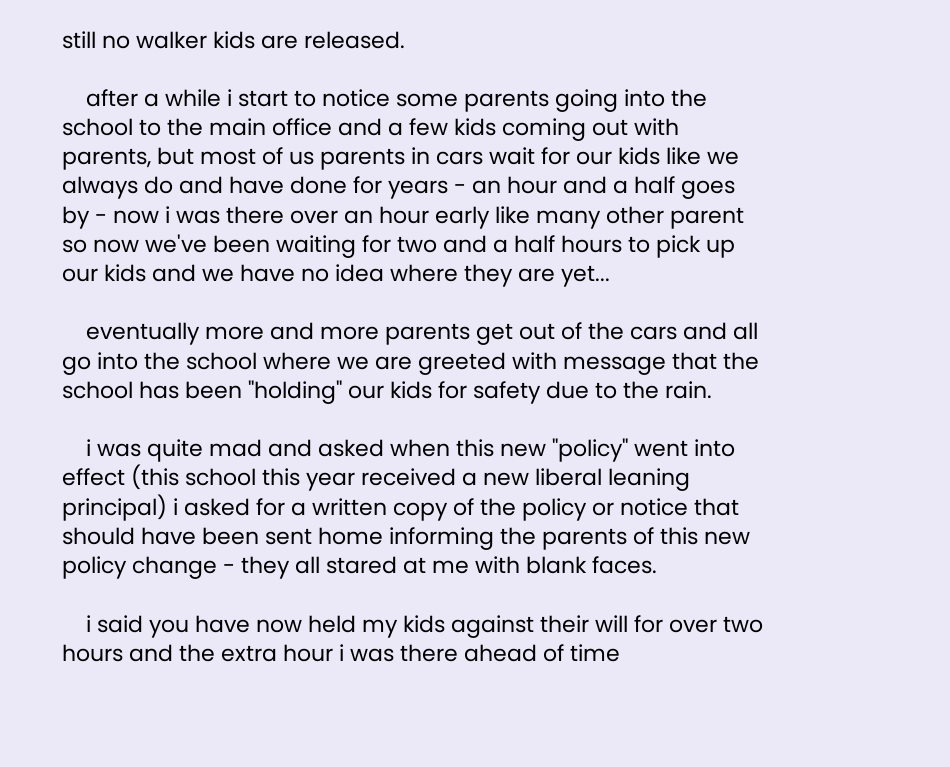still no walker kids are released.

    after a while i start to notice some parents going into the school to the main office and a few kids coming out with parents, but most of us parents in cars wait for our kids like we always do and have done for years - an hour and a half goes by - now i was there over an hour early like many other parent so now we've been waiting for two and a half hours to pick up our kids and we have no idea where they are yet...

    eventually more and more parents get out of the cars and all go into the school where we are greeted with message that the school has been "holding" our kids for safety due to the rain.

    i was quite mad and asked when this new "policy" went into effect (this school this year received a new liberal leaning principal) i asked for a written copy of the policy or notice that should have been sent home informing the parents of this new policy change - they all stared at me with blank faces.

    i said you have now held my kids against their will for over two hours and the extra hour i was there ahead of time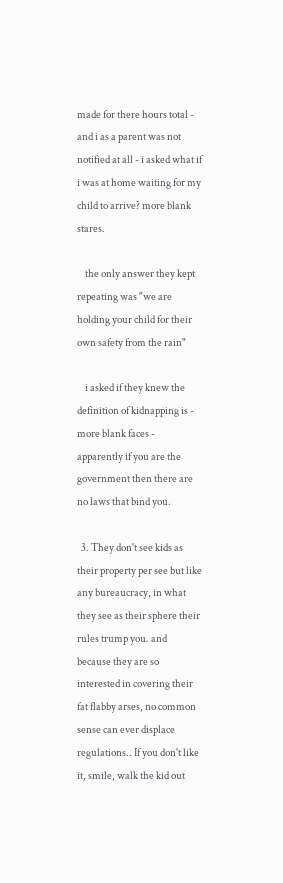made for there hours total - and i as a parent was not notified at all - i asked what if i was at home waiting for my child to arrive? more blank stares.

    the only answer they kept repeating was "we are holding your child for their own safety from the rain"

    i asked if they knew the definition of kidnapping is - more blank faces - apparently if you are the government then there are no laws that bind you.

  3. They don't see kids as their property per see but like any bureaucracy, in what they see as their sphere their rules trump you. and because they are so interested in covering their fat flabby arses, no common sense can ever displace regulations.. If you don't like it, smile, walk the kid out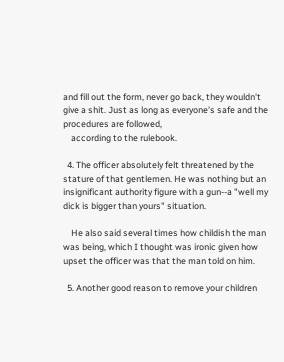and fill out the form, never go back, they wouldn't give a shit. Just as long as everyone's safe and the procedures are followed,
    according to the rulebook.

  4. The officer absolutely felt threatened by the stature of that gentlemen. He was nothing but an insignificant authority figure with a gun--a "well my dick is bigger than yours" situation.

    He also said several times how childish the man was being, which I thought was ironic given how upset the officer was that the man told on him.

  5. Another good reason to remove your children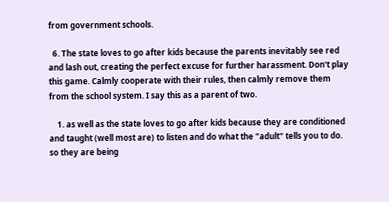from government schools.

  6. The state loves to go after kids because the parents inevitably see red and lash out, creating the perfect excuse for further harassment. Don't play this game. Calmly cooperate with their rules, then calmly remove them from the school system. I say this as a parent of two.

    1. as well as the state loves to go after kids because they are conditioned and taught (well most are) to listen and do what the "adult" tells you to do. so they are being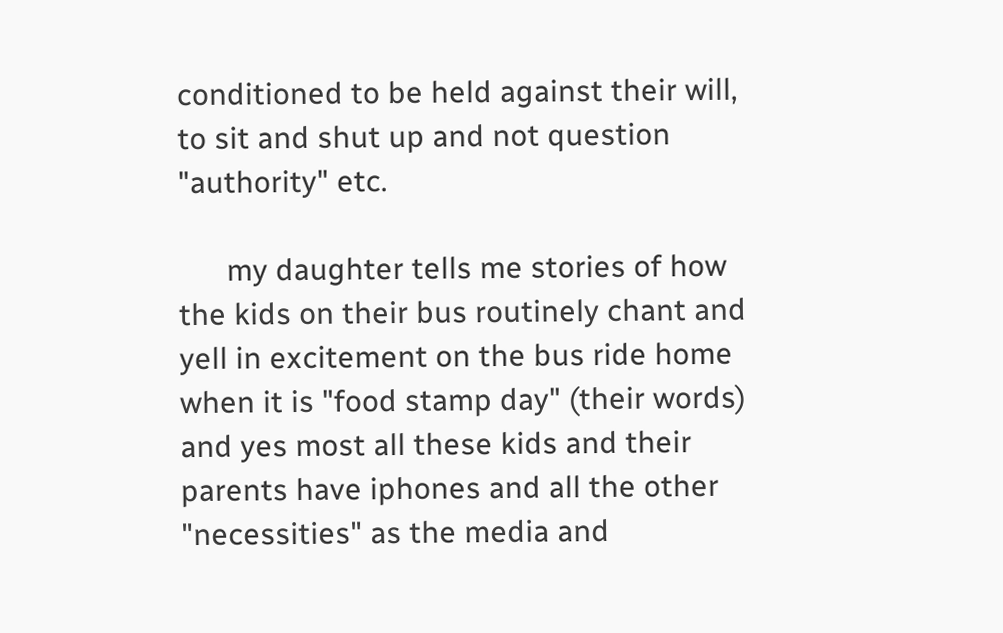conditioned to be held against their will, to sit and shut up and not question "authority" etc.

      my daughter tells me stories of how the kids on their bus routinely chant and yell in excitement on the bus ride home when it is "food stamp day" (their words) and yes most all these kids and their parents have iphones and all the other "necessities" as the media and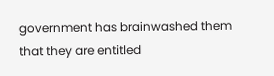government has brainwashed them that they are entitled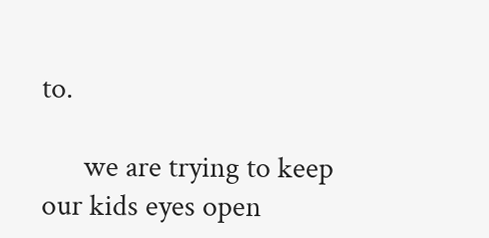to.

      we are trying to keep our kids eyes open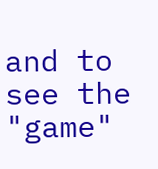and to see the "game"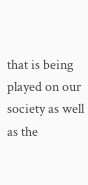that is being played on our society as well as the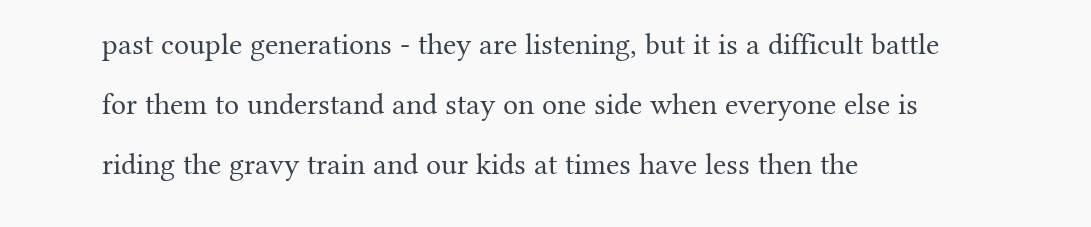past couple generations - they are listening, but it is a difficult battle for them to understand and stay on one side when everyone else is riding the gravy train and our kids at times have less then the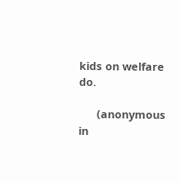kids on welfare do.

      (anonymous in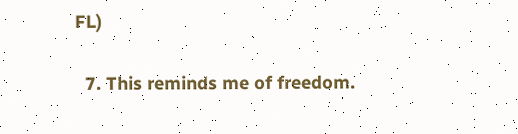FL)

  7. This reminds me of freedom.